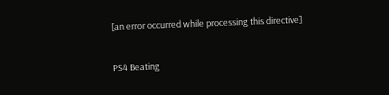[an error occurred while processing this directive]

PS4 Beating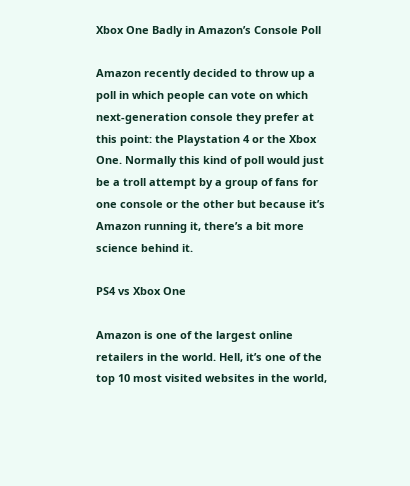Xbox One Badly in Amazon’s Console Poll

Amazon recently decided to throw up a poll in which people can vote on which next-generation console they prefer at this point: the Playstation 4 or the Xbox One. Normally this kind of poll would just be a troll attempt by a group of fans for one console or the other but because it’s Amazon running it, there’s a bit more science behind it.

PS4 vs Xbox One

Amazon is one of the largest online retailers in the world. Hell, it’s one of the top 10 most visited websites in the world,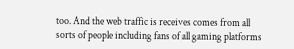too. And the web traffic is receives comes from all sorts of people including fans of all gaming platforms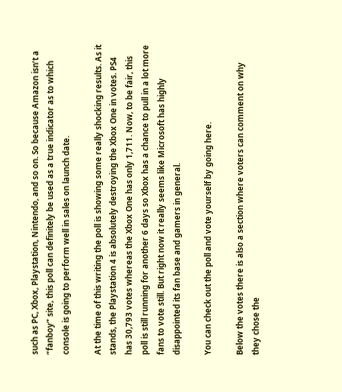such as PC, Xbox, Playstation, Nintendo, and so on. So because Amazon isn’t a “fanboy” site, this poll can definitely be used as a true indicator as to which console is going to perform well in sales on launch date.

At the time of this writing the poll is showing some really shocking results. As it stands, the Playstation 4 is absolutely destroying the Xbox One in votes. PS4 has 30,793 votes whereas the Xbox One has only 1,711. Now, to be fair, this poll is still running for another 6 days so Xbox has a chance to pull in a lot more fans to vote still. But right now it really seems like Microsoft has highly disappointed its fan base and gamers in general.

You can check out the poll and vote yourself by going here.

Below the votes there is also a section where voters can comment on why they chose the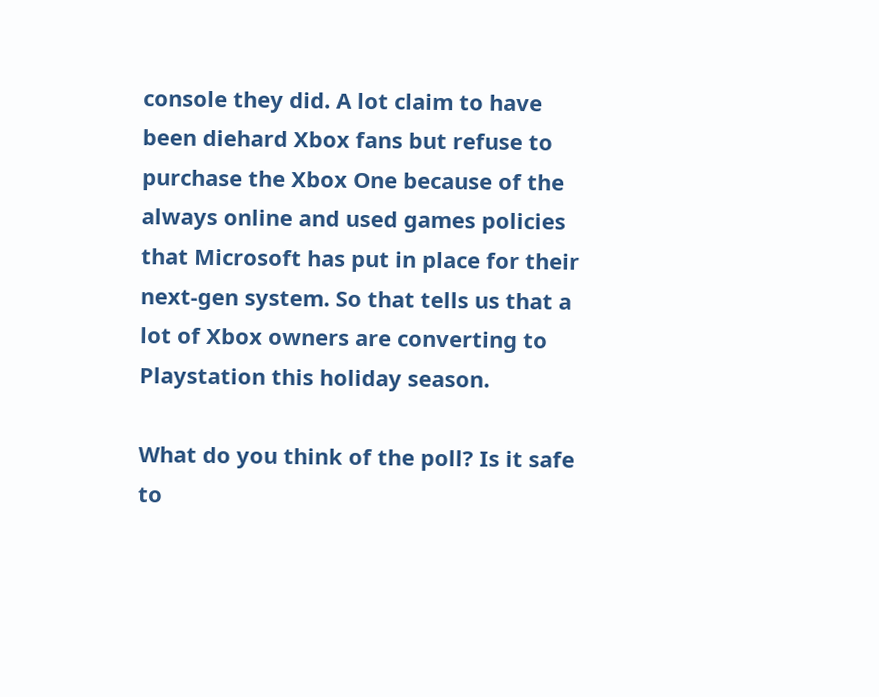console they did. A lot claim to have been diehard Xbox fans but refuse to purchase the Xbox One because of the always online and used games policies that Microsoft has put in place for their next-gen system. So that tells us that a lot of Xbox owners are converting to Playstation this holiday season.

What do you think of the poll? Is it safe to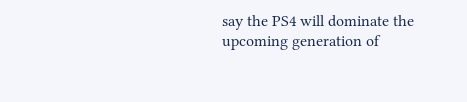say the PS4 will dominate the upcoming generation of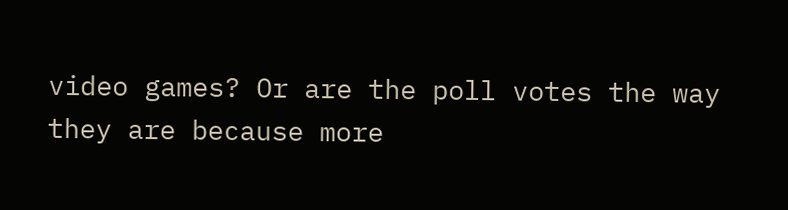video games? Or are the poll votes the way they are because more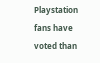Playstation fans have voted than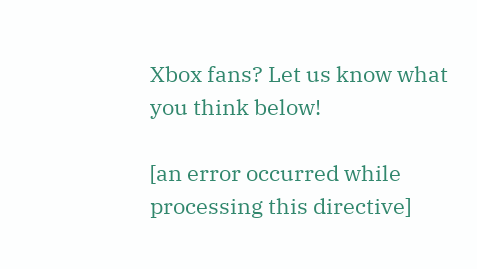Xbox fans? Let us know what you think below!

[an error occurred while processing this directive]